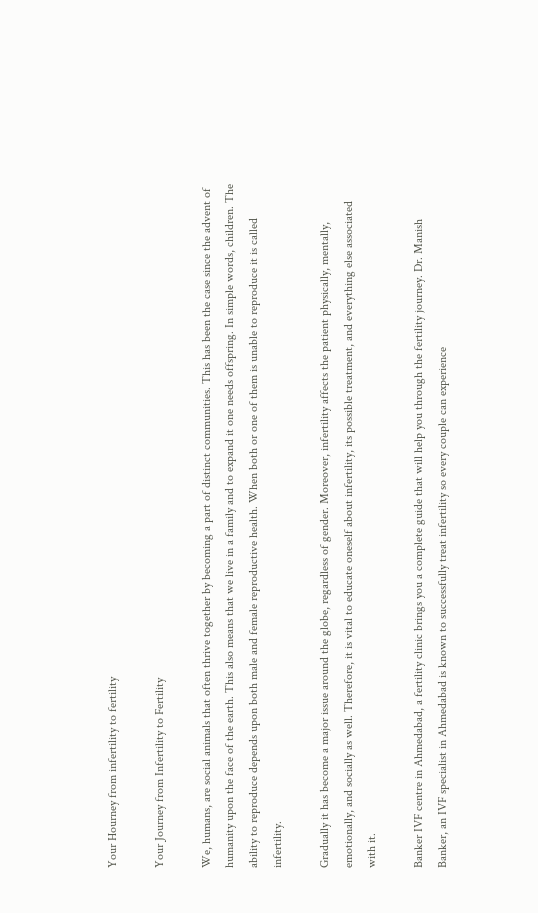Your Hourney from infertility to fertility

Your Journey from Infertility to Fertility

We, humans, are social animals that often thrive together by becoming a part of distinct communities. This has been the case since the advent of humanity upon the face of the earth. This also means that we live in a family and to expand it one needs offspring. In simple words, children. The ability to reproduce depends upon both male and female reproductive health. When both or one of them is unable to reproduce it is called infertility.

Gradually it has become a major issue around the globe, regardless of gender. Moreover, infertility affects the patient physically, mentally, emotionally, and socially as well. Therefore, it is vital to educate oneself about infertility, its possible treatment, and everything else associated with it.

Banker IVF centre in Ahmedabad, a fertility clinic brings you a complete guide that will help you through the fertility journey. Dr. Manish Banker, an IVF specialist in Ahmedabad is known to successfully treat infertility so every couple can experience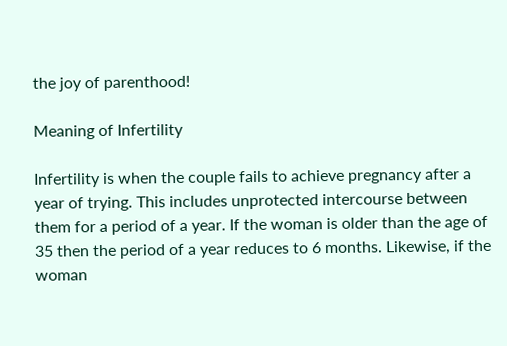the joy of parenthood!

Meaning of Infertility

Infertility is when the couple fails to achieve pregnancy after a year of trying. This includes unprotected intercourse between them for a period of a year. If the woman is older than the age of 35 then the period of a year reduces to 6 months. Likewise, if the woman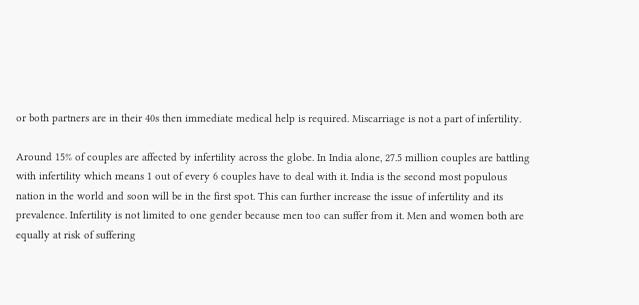or both partners are in their 40s then immediate medical help is required. Miscarriage is not a part of infertility.

Around 15% of couples are affected by infertility across the globe. In India alone, 27.5 million couples are battling with infertility which means 1 out of every 6 couples have to deal with it. India is the second most populous nation in the world and soon will be in the first spot. This can further increase the issue of infertility and its prevalence. Infertility is not limited to one gender because men too can suffer from it. Men and women both are equally at risk of suffering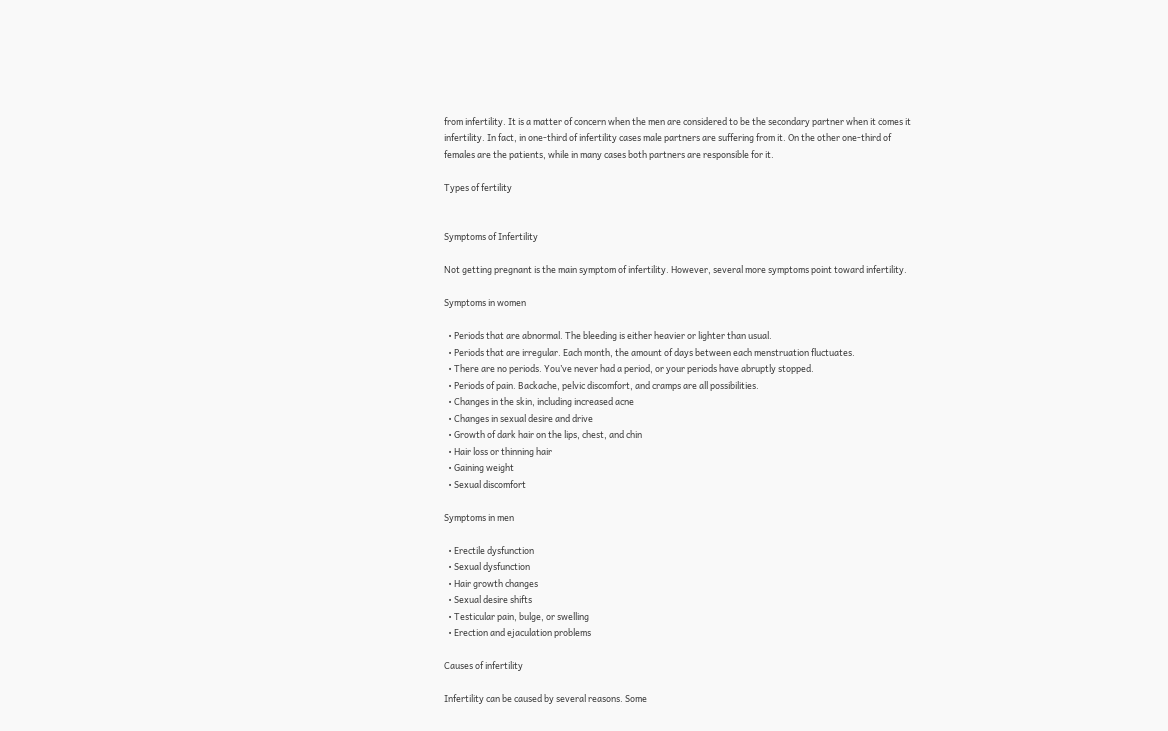from infertility. It is a matter of concern when the men are considered to be the secondary partner when it comes it infertility. In fact, in one-third of infertility cases male partners are suffering from it. On the other one-third of females are the patients, while in many cases both partners are responsible for it.

Types of fertility


Symptoms of Infertility

Not getting pregnant is the main symptom of infertility. However, several more symptoms point toward infertility.

Symptoms in women

  • Periods that are abnormal. The bleeding is either heavier or lighter than usual.
  • Periods that are irregular. Each month, the amount of days between each menstruation fluctuates.
  • There are no periods. You’ve never had a period, or your periods have abruptly stopped.
  • Periods of pain. Backache, pelvic discomfort, and cramps are all possibilities.
  • Changes in the skin, including increased acne
  • Changes in sexual desire and drive
  • Growth of dark hair on the lips, chest, and chin
  • Hair loss or thinning hair
  • Gaining weight
  • Sexual discomfort

Symptoms in men

  • Erectile dysfunction
  • Sexual dysfunction
  • Hair growth changes
  • Sexual desire shifts
  • Testicular pain, bulge, or swelling
  • Erection and ejaculation problems

Causes of infertility

Infertility can be caused by several reasons. Some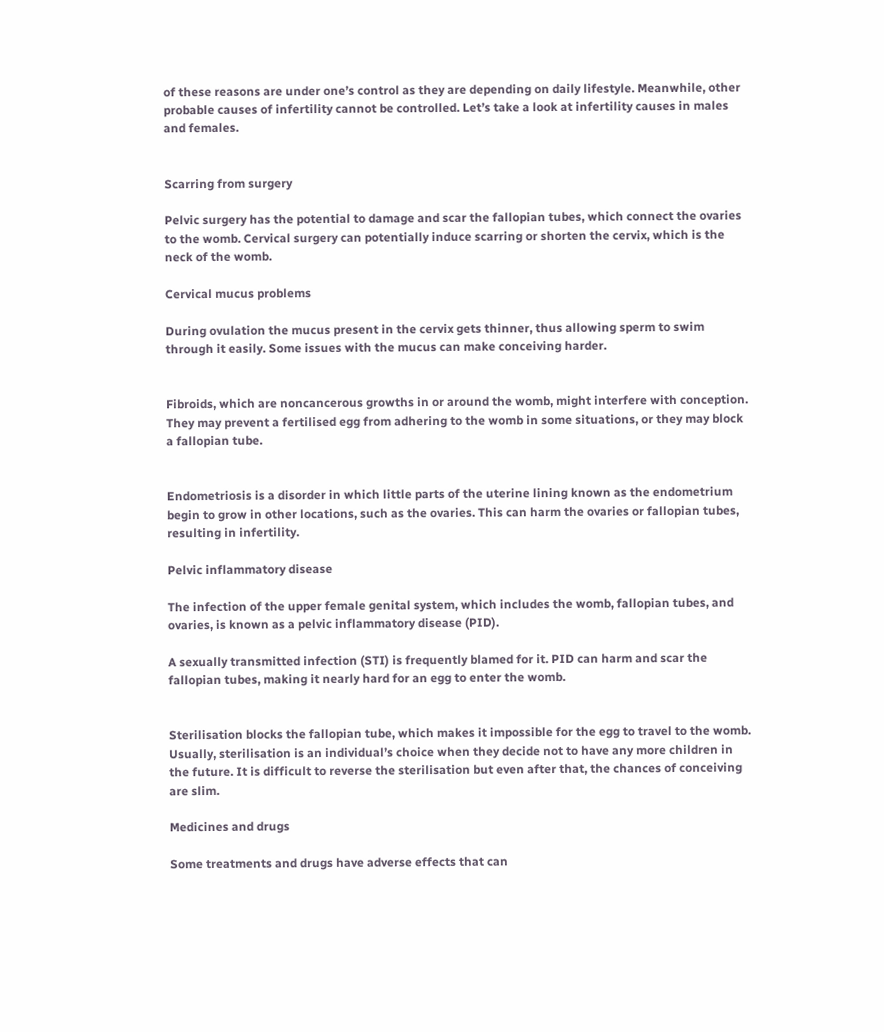of these reasons are under one’s control as they are depending on daily lifestyle. Meanwhile, other probable causes of infertility cannot be controlled. Let’s take a look at infertility causes in males and females.


Scarring from surgery

Pelvic surgery has the potential to damage and scar the fallopian tubes, which connect the ovaries to the womb. Cervical surgery can potentially induce scarring or shorten the cervix, which is the neck of the womb.

Cervical mucus problems

During ovulation the mucus present in the cervix gets thinner, thus allowing sperm to swim through it easily. Some issues with the mucus can make conceiving harder.


Fibroids, which are noncancerous growths in or around the womb, might interfere with conception. They may prevent a fertilised egg from adhering to the womb in some situations, or they may block a fallopian tube.


Endometriosis is a disorder in which little parts of the uterine lining known as the endometrium begin to grow in other locations, such as the ovaries. This can harm the ovaries or fallopian tubes, resulting in infertility.

Pelvic inflammatory disease

The infection of the upper female genital system, which includes the womb, fallopian tubes, and ovaries, is known as a pelvic inflammatory disease (PID).

A sexually transmitted infection (STI) is frequently blamed for it. PID can harm and scar the fallopian tubes, making it nearly hard for an egg to enter the womb.


Sterilisation blocks the fallopian tube, which makes it impossible for the egg to travel to the womb. Usually, sterilisation is an individual’s choice when they decide not to have any more children in the future. It is difficult to reverse the sterilisation but even after that, the chances of conceiving are slim.

Medicines and drugs

Some treatments and drugs have adverse effects that can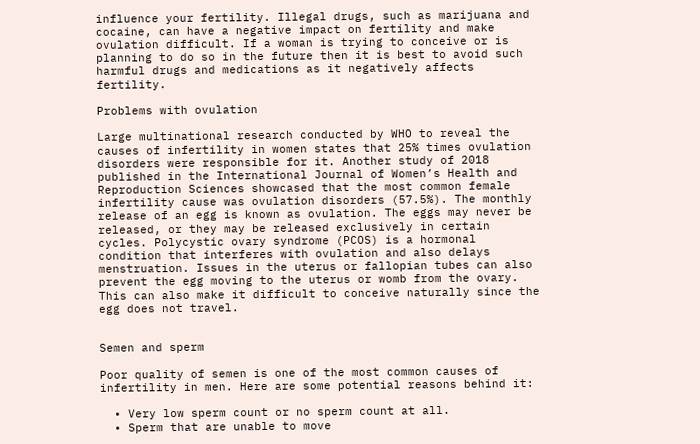influence your fertility. Illegal drugs, such as marijuana and cocaine, can have a negative impact on fertility and make ovulation difficult. If a woman is trying to conceive or is planning to do so in the future then it is best to avoid such harmful drugs and medications as it negatively affects fertility.

Problems with ovulation

Large multinational research conducted by WHO to reveal the causes of infertility in women states that 25% times ovulation disorders were responsible for it. Another study of 2018 published in the International Journal of Women’s Health and Reproduction Sciences showcased that the most common female infertility cause was ovulation disorders (57.5%). The monthly release of an egg is known as ovulation. The eggs may never be released, or they may be released exclusively in certain cycles. Polycystic ovary syndrome (PCOS) is a hormonal condition that interferes with ovulation and also delays menstruation. Issues in the uterus or fallopian tubes can also prevent the egg moving to the uterus or womb from the ovary. This can also make it difficult to conceive naturally since the egg does not travel.


Semen and sperm

Poor quality of semen is one of the most common causes of infertility in men. Here are some potential reasons behind it:

  • Very low sperm count or no sperm count at all.
  • Sperm that are unable to move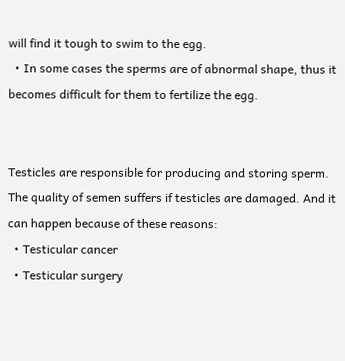will find it tough to swim to the egg.
  • In some cases the sperms are of abnormal shape, thus it becomes difficult for them to fertilize the egg.


Testicles are responsible for producing and storing sperm. The quality of semen suffers if testicles are damaged. And it can happen because of these reasons:
  • Testicular cancer
  • Testicular surgery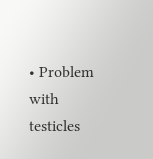• Problem with testicles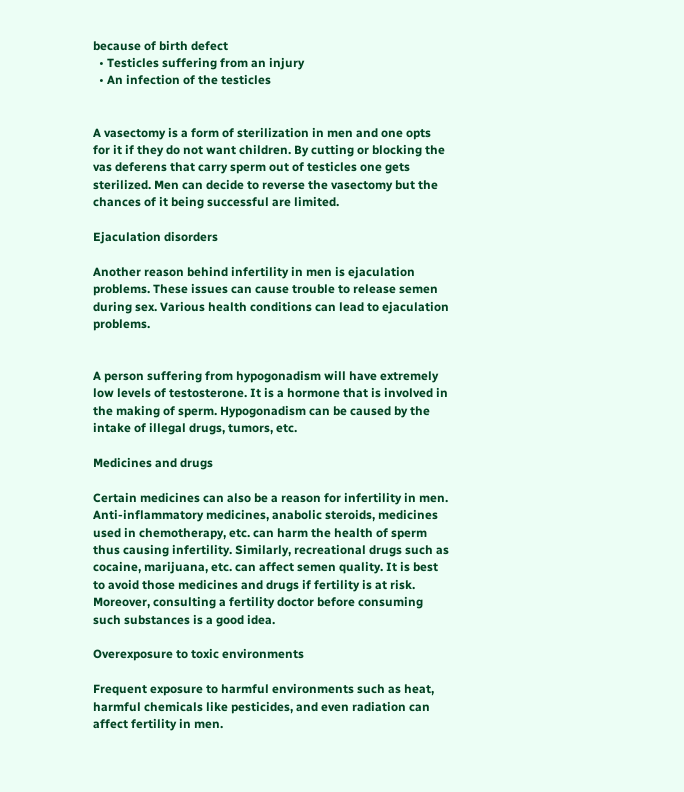because of birth defect
  • Testicles suffering from an injury
  • An infection of the testicles


A vasectomy is a form of sterilization in men and one opts for it if they do not want children. By cutting or blocking the vas deferens that carry sperm out of testicles one gets sterilized. Men can decide to reverse the vasectomy but the chances of it being successful are limited.

Ejaculation disorders

Another reason behind infertility in men is ejaculation problems. These issues can cause trouble to release semen during sex. Various health conditions can lead to ejaculation problems.


A person suffering from hypogonadism will have extremely low levels of testosterone. It is a hormone that is involved in the making of sperm. Hypogonadism can be caused by the intake of illegal drugs, tumors, etc.

Medicines and drugs

Certain medicines can also be a reason for infertility in men. Anti-inflammatory medicines, anabolic steroids, medicines used in chemotherapy, etc. can harm the health of sperm thus causing infertility. Similarly, recreational drugs such as cocaine, marijuana, etc. can affect semen quality. It is best to avoid those medicines and drugs if fertility is at risk. Moreover, consulting a fertility doctor before consuming such substances is a good idea.

Overexposure to toxic environments

Frequent exposure to harmful environments such as heat, harmful chemicals like pesticides, and even radiation can affect fertility in men.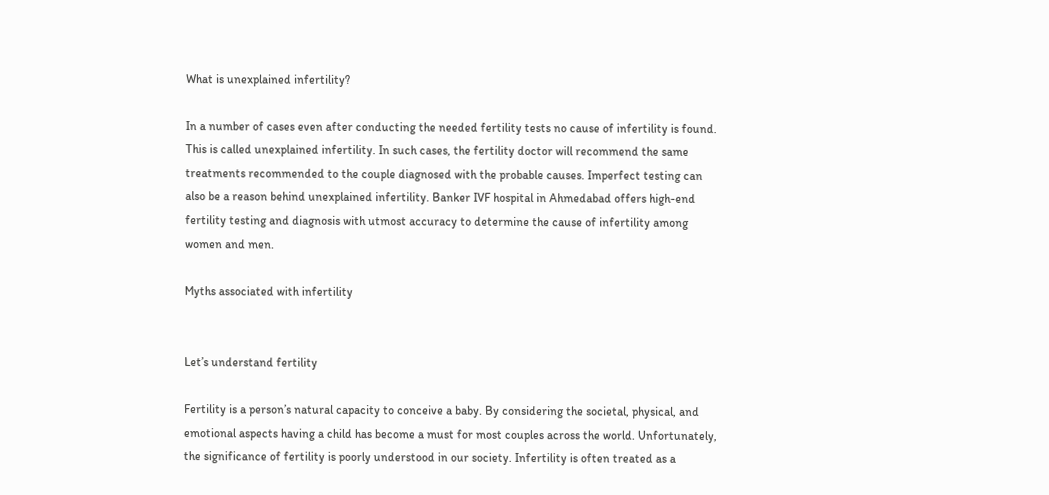What is unexplained infertility?

In a number of cases even after conducting the needed fertility tests no cause of infertility is found. This is called unexplained infertility. In such cases, the fertility doctor will recommend the same treatments recommended to the couple diagnosed with the probable causes. Imperfect testing can also be a reason behind unexplained infertility. Banker IVF hospital in Ahmedabad offers high-end fertility testing and diagnosis with utmost accuracy to determine the cause of infertility among women and men.

Myths associated with infertility


Let’s understand fertility

Fertility is a person’s natural capacity to conceive a baby. By considering the societal, physical, and emotional aspects having a child has become a must for most couples across the world. Unfortunately, the significance of fertility is poorly understood in our society. Infertility is often treated as a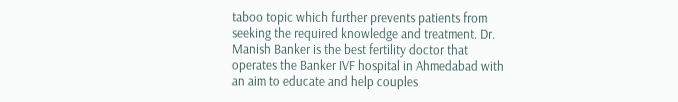taboo topic which further prevents patients from seeking the required knowledge and treatment. Dr. Manish Banker is the best fertility doctor that operates the Banker IVF hospital in Ahmedabad with an aim to educate and help couples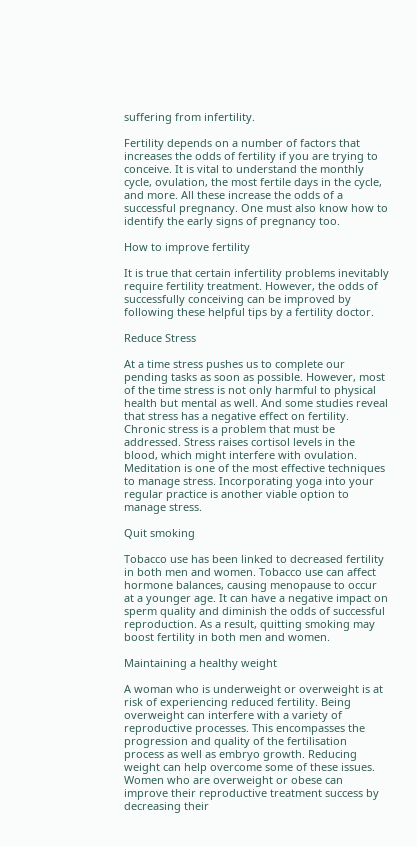suffering from infertility.

Fertility depends on a number of factors that increases the odds of fertility if you are trying to conceive. It is vital to understand the monthly cycle, ovulation, the most fertile days in the cycle, and more. All these increase the odds of a successful pregnancy. One must also know how to identify the early signs of pregnancy too.

How to improve fertility

It is true that certain infertility problems inevitably require fertility treatment. However, the odds of successfully conceiving can be improved by following these helpful tips by a fertility doctor.

Reduce Stress

At a time stress pushes us to complete our pending tasks as soon as possible. However, most of the time stress is not only harmful to physical health but mental as well. And some studies reveal that stress has a negative effect on fertility. Chronic stress is a problem that must be addressed. Stress raises cortisol levels in the blood, which might interfere with ovulation. Meditation is one of the most effective techniques to manage stress. Incorporating yoga into your regular practice is another viable option to manage stress.

Quit smoking

Tobacco use has been linked to decreased fertility in both men and women. Tobacco use can affect hormone balances, causing menopause to occur at a younger age. It can have a negative impact on sperm quality and diminish the odds of successful reproduction. As a result, quitting smoking may boost fertility in both men and women.

Maintaining a healthy weight

A woman who is underweight or overweight is at risk of experiencing reduced fertility. Being overweight can interfere with a variety of reproductive processes. This encompasses the progression and quality of the fertilisation process as well as embryo growth. Reducing weight can help overcome some of these issues. Women who are overweight or obese can improve their reproductive treatment success by decreasing their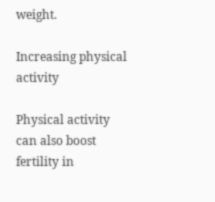weight.

Increasing physical activity

Physical activity can also boost fertility in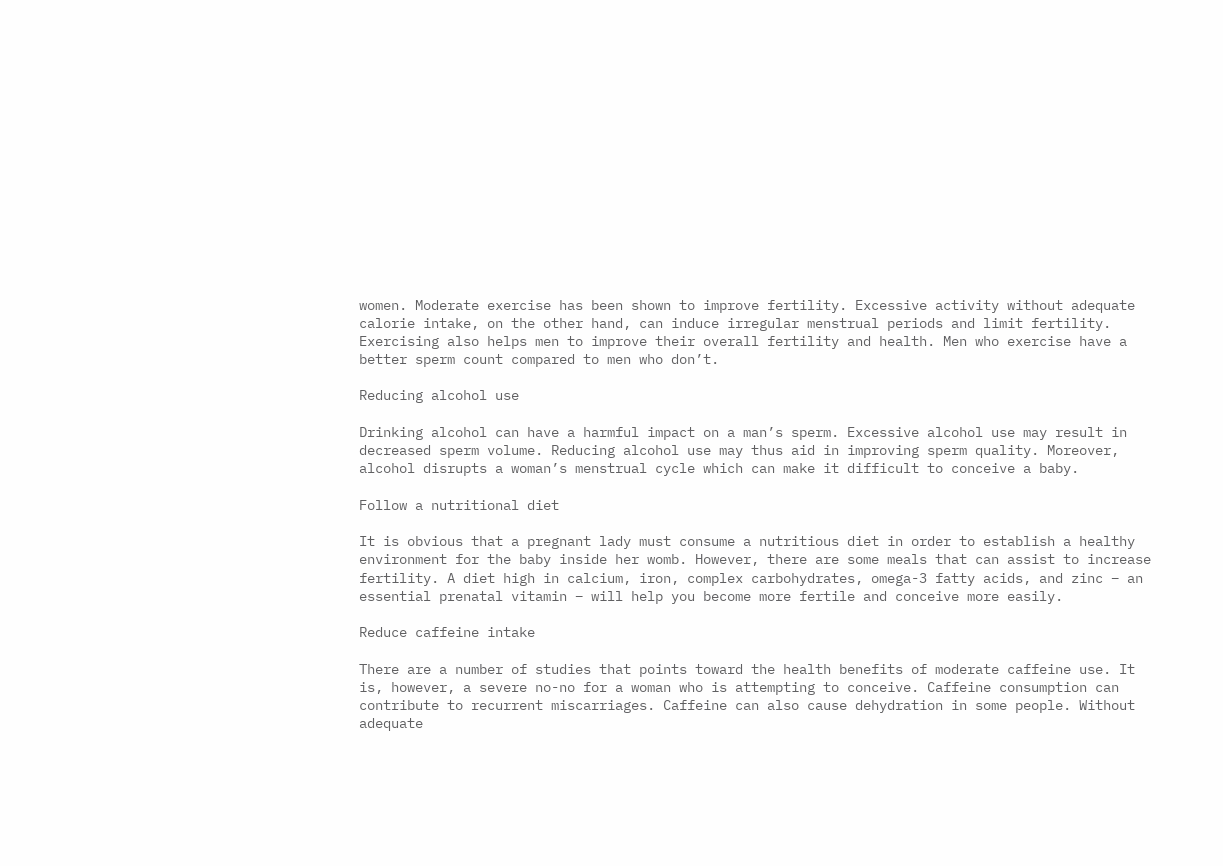women. Moderate exercise has been shown to improve fertility. Excessive activity without adequate calorie intake, on the other hand, can induce irregular menstrual periods and limit fertility. Exercising also helps men to improve their overall fertility and health. Men who exercise have a better sperm count compared to men who don’t.

Reducing alcohol use

Drinking alcohol can have a harmful impact on a man’s sperm. Excessive alcohol use may result in decreased sperm volume. Reducing alcohol use may thus aid in improving sperm quality. Moreover, alcohol disrupts a woman’s menstrual cycle which can make it difficult to conceive a baby.

Follow a nutritional diet

It is obvious that a pregnant lady must consume a nutritious diet in order to establish a healthy environment for the baby inside her womb. However, there are some meals that can assist to increase fertility. A diet high in calcium, iron, complex carbohydrates, omega-3 fatty acids, and zinc – an essential prenatal vitamin – will help you become more fertile and conceive more easily.

Reduce caffeine intake

There are a number of studies that points toward the health benefits of moderate caffeine use. It is, however, a severe no-no for a woman who is attempting to conceive. Caffeine consumption can contribute to recurrent miscarriages. Caffeine can also cause dehydration in some people. Without adequate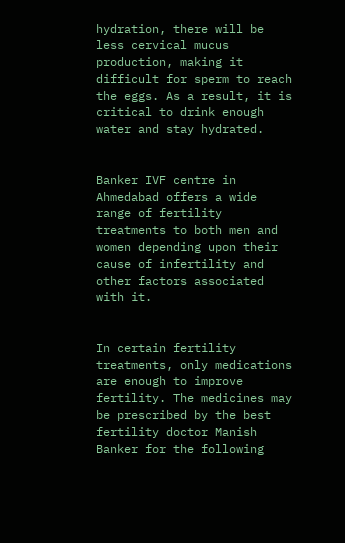hydration, there will be less cervical mucus production, making it difficult for sperm to reach the eggs. As a result, it is critical to drink enough water and stay hydrated.


Banker IVF centre in Ahmedabad offers a wide range of fertility treatments to both men and women depending upon their cause of infertility and other factors associated with it.


In certain fertility treatments, only medications are enough to improve fertility. The medicines may be prescribed by the best fertility doctor Manish Banker for the following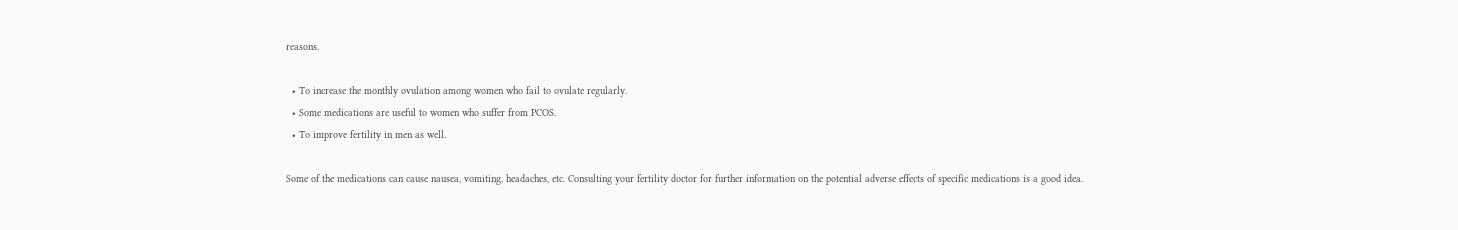reasons.

  • To increase the monthly ovulation among women who fail to ovulate regularly.
  • Some medications are useful to women who suffer from PCOS.
  • To improve fertility in men as well.

Some of the medications can cause nausea, vomiting, headaches, etc. Consulting your fertility doctor for further information on the potential adverse effects of specific medications is a good idea.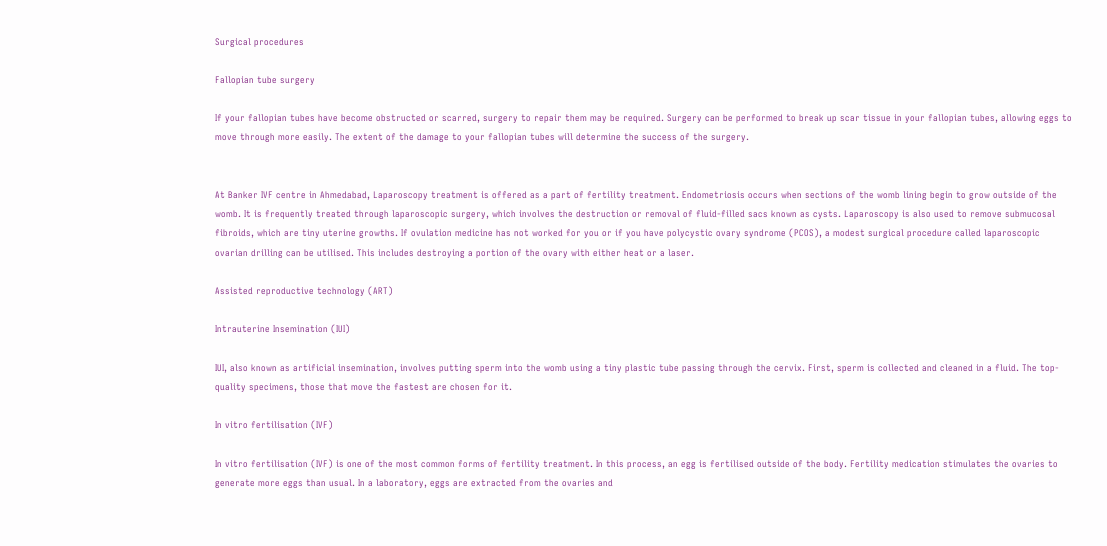Surgical procedures

Fallopian tube surgery

If your fallopian tubes have become obstructed or scarred, surgery to repair them may be required. Surgery can be performed to break up scar tissue in your fallopian tubes, allowing eggs to move through more easily. The extent of the damage to your fallopian tubes will determine the success of the surgery.


At Banker IVF centre in Ahmedabad, Laparoscopy treatment is offered as a part of fertility treatment. Endometriosis occurs when sections of the womb lining begin to grow outside of the womb. It is frequently treated through laparoscopic surgery, which involves the destruction or removal of fluid-filled sacs known as cysts. Laparoscopy is also used to remove submucosal fibroids, which are tiny uterine growths. If ovulation medicine has not worked for you or if you have polycystic ovary syndrome (PCOS), a modest surgical procedure called laparoscopic ovarian drilling can be utilised. This includes destroying a portion of the ovary with either heat or a laser.

Assisted reproductive technology (ART)

Intrauterine Insemination (IUI)

IUI, also known as artificial insemination, involves putting sperm into the womb using a tiny plastic tube passing through the cervix. First, sperm is collected and cleaned in a fluid. The top-quality specimens, those that move the fastest are chosen for it.

In vitro fertilisation (IVF)

In vitro fertilisation (IVF) is one of the most common forms of fertility treatment. In this process, an egg is fertilised outside of the body. Fertility medication stimulates the ovaries to generate more eggs than usual. In a laboratory, eggs are extracted from the ovaries and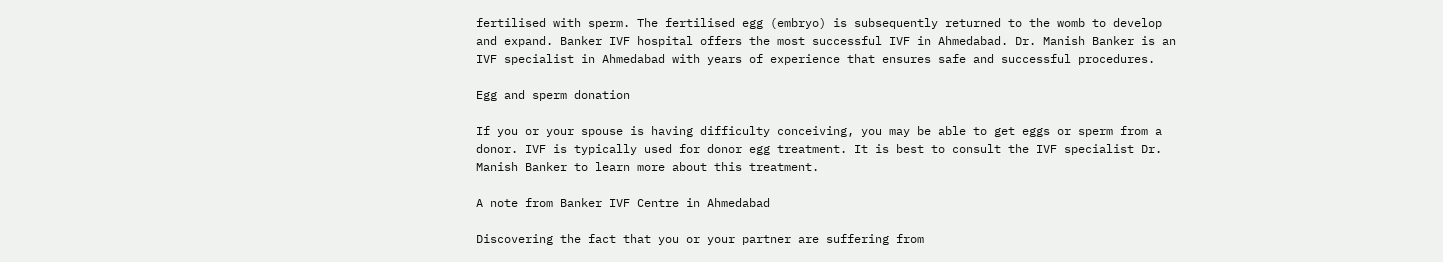fertilised with sperm. The fertilised egg (embryo) is subsequently returned to the womb to develop and expand. Banker IVF hospital offers the most successful IVF in Ahmedabad. Dr. Manish Banker is an IVF specialist in Ahmedabad with years of experience that ensures safe and successful procedures.

Egg and sperm donation

If you or your spouse is having difficulty conceiving, you may be able to get eggs or sperm from a donor. IVF is typically used for donor egg treatment. It is best to consult the IVF specialist Dr. Manish Banker to learn more about this treatment.

A note from Banker IVF Centre in Ahmedabad

Discovering the fact that you or your partner are suffering from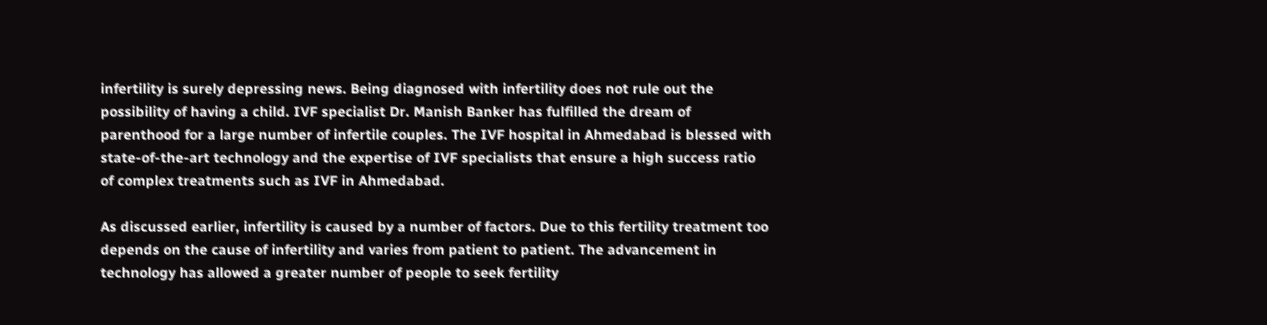infertility is surely depressing news. Being diagnosed with infertility does not rule out the possibility of having a child. IVF specialist Dr. Manish Banker has fulfilled the dream of parenthood for a large number of infertile couples. The IVF hospital in Ahmedabad is blessed with state-of-the-art technology and the expertise of IVF specialists that ensure a high success ratio of complex treatments such as IVF in Ahmedabad.

As discussed earlier, infertility is caused by a number of factors. Due to this fertility treatment too depends on the cause of infertility and varies from patient to patient. The advancement in technology has allowed a greater number of people to seek fertility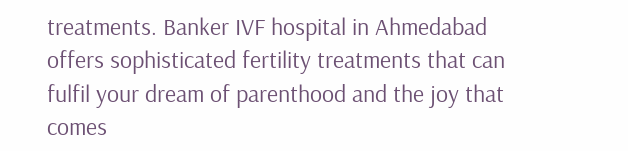treatments. Banker IVF hospital in Ahmedabad offers sophisticated fertility treatments that can fulfil your dream of parenthood and the joy that comes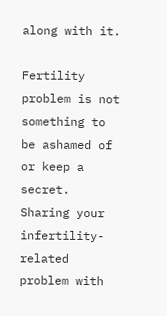along with it.

Fertility problem is not something to be ashamed of or keep a secret. Sharing your infertility-related problem with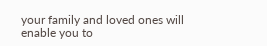your family and loved ones will enable you to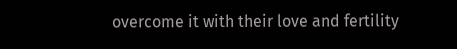overcome it with their love and fertility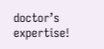doctor’s expertise!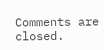Comments are closed.